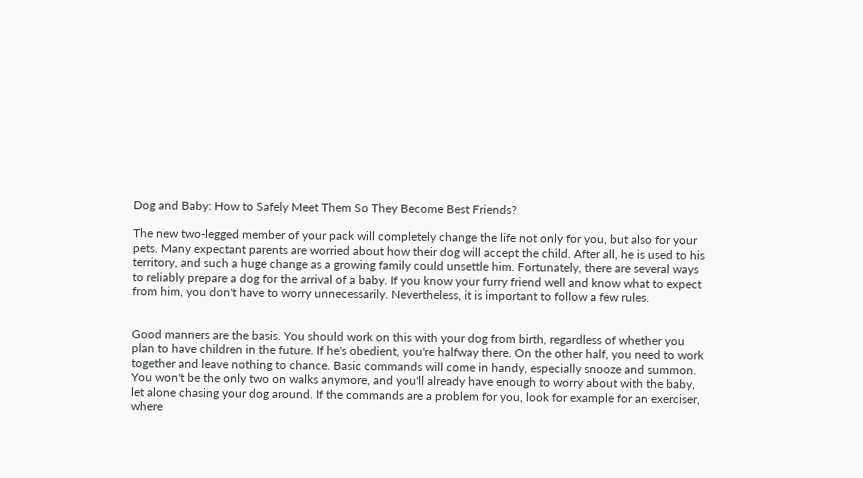Dog and Baby: How to Safely Meet Them So They Become Best Friends?

The new two-legged member of your pack will completely change the life not only for you, but also for your pets. Many expectant parents are worried about how their dog will accept the child. After all, he is used to his territory, and such a huge change as a growing family could unsettle him. Fortunately, there are several ways to reliably prepare a dog for the arrival of a baby. If you know your furry friend well and know what to expect from him, you don't have to worry unnecessarily. Nevertheless, it is important to follow a few rules.


Good manners are the basis. You should work on this with your dog from birth, regardless of whether you plan to have children in the future. If he's obedient, you're halfway there. On the other half, you need to work together and leave nothing to chance. Basic commands will come in handy, especially snooze and summon. You won't be the only two on walks anymore, and you'll already have enough to worry about with the baby, let alone chasing your dog around. If the commands are a problem for you, look for example for an exerciser, where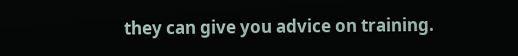they can give you advice on training.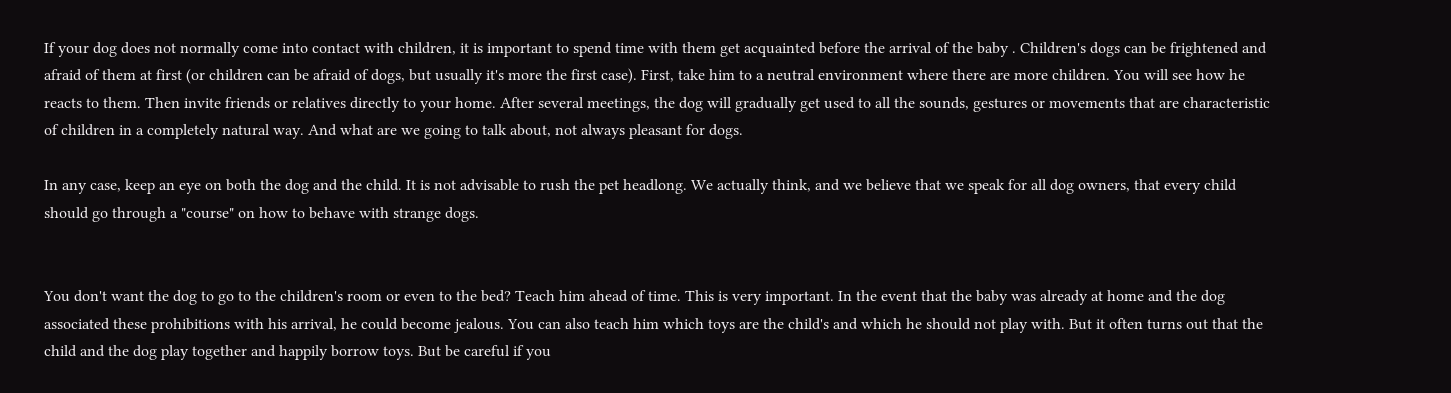If your dog does not normally come into contact with children, it is important to spend time with them get acquainted before the arrival of the baby . Children's dogs can be frightened and afraid of them at first (or children can be afraid of dogs, but usually it's more the first case). First, take him to a neutral environment where there are more children. You will see how he reacts to them. Then invite friends or relatives directly to your home. After several meetings, the dog will gradually get used to all the sounds, gestures or movements that are characteristic of children in a completely natural way. And what are we going to talk about, not always pleasant for dogs.

In any case, keep an eye on both the dog and the child. It is not advisable to rush the pet headlong. We actually think, and we believe that we speak for all dog owners, that every child should go through a "course" on how to behave with strange dogs.


You don't want the dog to go to the children's room or even to the bed? Teach him ahead of time. This is very important. In the event that the baby was already at home and the dog associated these prohibitions with his arrival, he could become jealous. You can also teach him which toys are the child's and which he should not play with. But it often turns out that the child and the dog play together and happily borrow toys. But be careful if you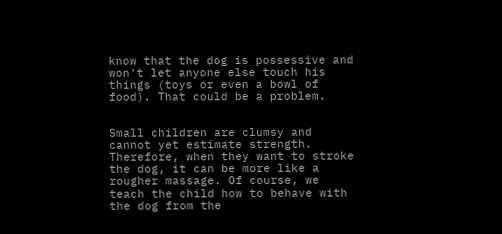know that the dog is possessive and won't let anyone else touch his things (toys or even a bowl of food). That could be a problem.


Small children are clumsy and cannot yet estimate strength. Therefore, when they want to stroke the dog, it can be more like a rougher massage. Of course, we teach the child how to behave with the dog from the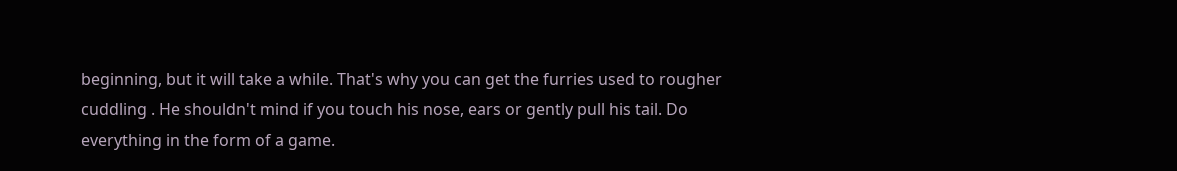beginning, but it will take a while. That's why you can get the furries used to rougher cuddling . He shouldn't mind if you touch his nose, ears or gently pull his tail. Do everything in the form of a game.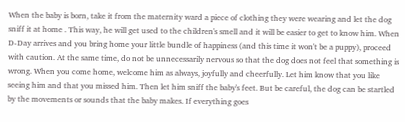When the baby is born, take it from the maternity ward a piece of clothing they were wearing and let the dog sniff it at home . This way, he will get used to the children's smell and it will be easier to get to know him. When D-Day arrives and you bring home your little bundle of happiness (and this time it won't be a puppy), proceed with caution. At the same time, do not be unnecessarily nervous so that the dog does not feel that something is wrong. When you come home, welcome him as always, joyfully and cheerfully. Let him know that you like seeing him and that you missed him. Then let him sniff the baby's feet. But be careful, the dog can be startled by the movements or sounds that the baby makes. If everything goes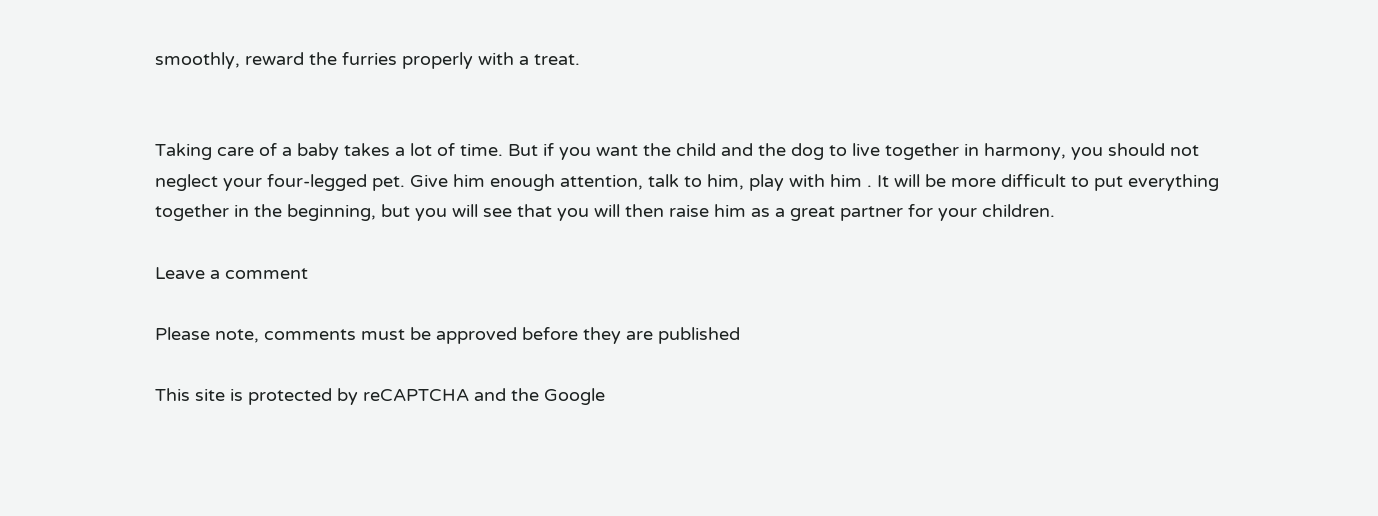smoothly, reward the furries properly with a treat.


Taking care of a baby takes a lot of time. But if you want the child and the dog to live together in harmony, you should not neglect your four-legged pet. Give him enough attention, talk to him, play with him . It will be more difficult to put everything together in the beginning, but you will see that you will then raise him as a great partner for your children.

Leave a comment

Please note, comments must be approved before they are published

This site is protected by reCAPTCHA and the Google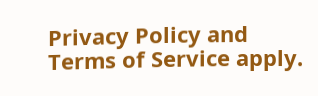Privacy Policy and Terms of Service apply.